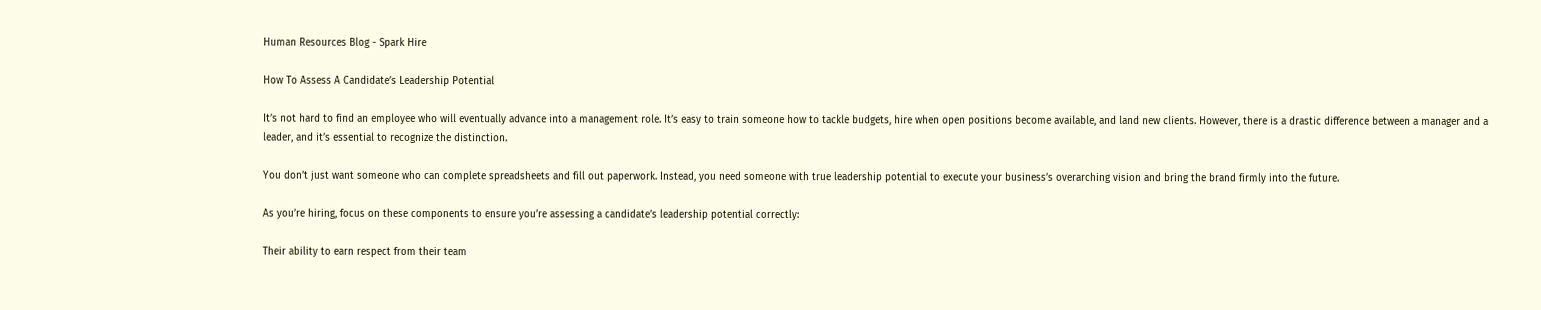Human Resources Blog - Spark Hire

How To Assess A Candidate’s Leadership Potential

It’s not hard to find an employee who will eventually advance into a management role. It’s easy to train someone how to tackle budgets, hire when open positions become available, and land new clients. However, there is a drastic difference between a manager and a leader, and it’s essential to recognize the distinction.

You don’t just want someone who can complete spreadsheets and fill out paperwork. Instead, you need someone with true leadership potential to execute your business’s overarching vision and bring the brand firmly into the future.

As you’re hiring, focus on these components to ensure you’re assessing a candidate’s leadership potential correctly:

Their ability to earn respect from their team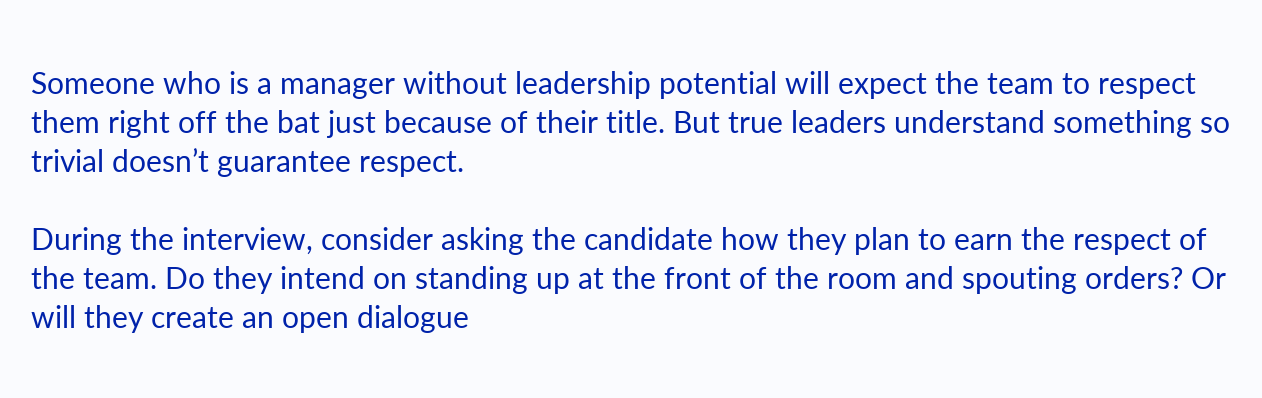Someone who is a manager without leadership potential will expect the team to respect them right off the bat just because of their title. But true leaders understand something so trivial doesn’t guarantee respect.

During the interview, consider asking the candidate how they plan to earn the respect of the team. Do they intend on standing up at the front of the room and spouting orders? Or will they create an open dialogue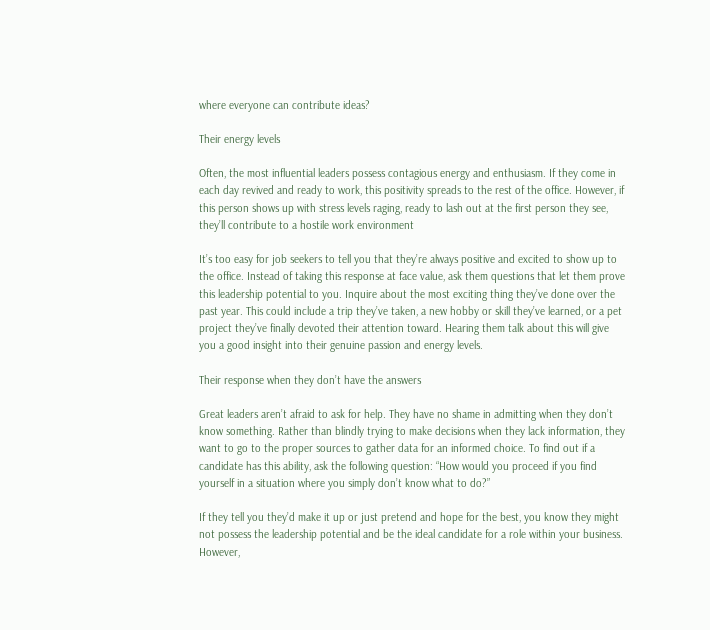where everyone can contribute ideas?

Their energy levels

Often, the most influential leaders possess contagious energy and enthusiasm. If they come in each day revived and ready to work, this positivity spreads to the rest of the office. However, if this person shows up with stress levels raging, ready to lash out at the first person they see, they’ll contribute to a hostile work environment

It’s too easy for job seekers to tell you that they’re always positive and excited to show up to the office. Instead of taking this response at face value, ask them questions that let them prove this leadership potential to you. Inquire about the most exciting thing they’ve done over the past year. This could include a trip they’ve taken, a new hobby or skill they’ve learned, or a pet project they’ve finally devoted their attention toward. Hearing them talk about this will give you a good insight into their genuine passion and energy levels.

Their response when they don’t have the answers

Great leaders aren’t afraid to ask for help. They have no shame in admitting when they don’t know something. Rather than blindly trying to make decisions when they lack information, they want to go to the proper sources to gather data for an informed choice. To find out if a candidate has this ability, ask the following question: “How would you proceed if you find yourself in a situation where you simply don’t know what to do?”

If they tell you they’d make it up or just pretend and hope for the best, you know they might not possess the leadership potential and be the ideal candidate for a role within your business. However,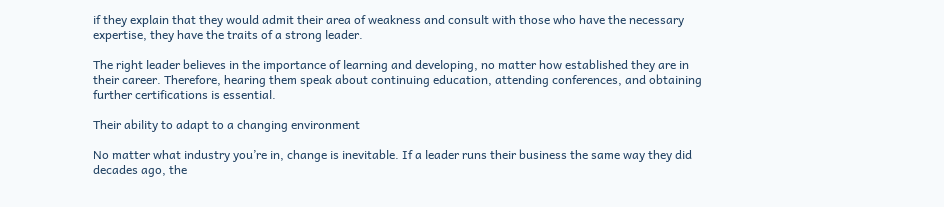if they explain that they would admit their area of weakness and consult with those who have the necessary expertise, they have the traits of a strong leader.

The right leader believes in the importance of learning and developing, no matter how established they are in their career. Therefore, hearing them speak about continuing education, attending conferences, and obtaining further certifications is essential.

Their ability to adapt to a changing environment

No matter what industry you’re in, change is inevitable. If a leader runs their business the same way they did decades ago, the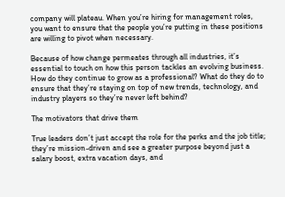company will plateau. When you’re hiring for management roles, you want to ensure that the people you’re putting in these positions are willing to pivot when necessary.

Because of how change permeates through all industries, it’s essential to touch on how this person tackles an evolving business. How do they continue to grow as a professional? What do they do to ensure that they’re staying on top of new trends, technology, and industry players so they’re never left behind?

The motivators that drive them

True leaders don’t just accept the role for the perks and the job title; they’re mission-driven and see a greater purpose beyond just a salary boost, extra vacation days, and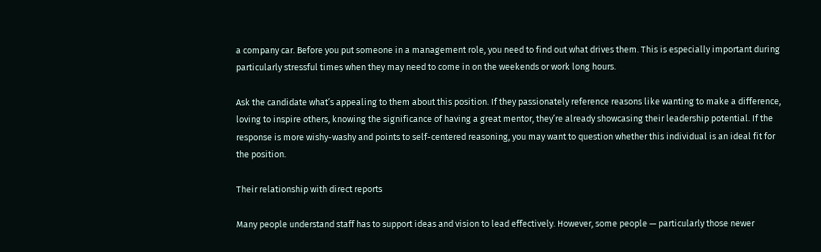a company car. Before you put someone in a management role, you need to find out what drives them. This is especially important during particularly stressful times when they may need to come in on the weekends or work long hours.

Ask the candidate what’s appealing to them about this position. If they passionately reference reasons like wanting to make a difference, loving to inspire others, knowing the significance of having a great mentor, they’re already showcasing their leadership potential. If the response is more wishy-washy and points to self-centered reasoning, you may want to question whether this individual is an ideal fit for the position.

Their relationship with direct reports

Many people understand staff has to support ideas and vision to lead effectively. However, some people — particularly those newer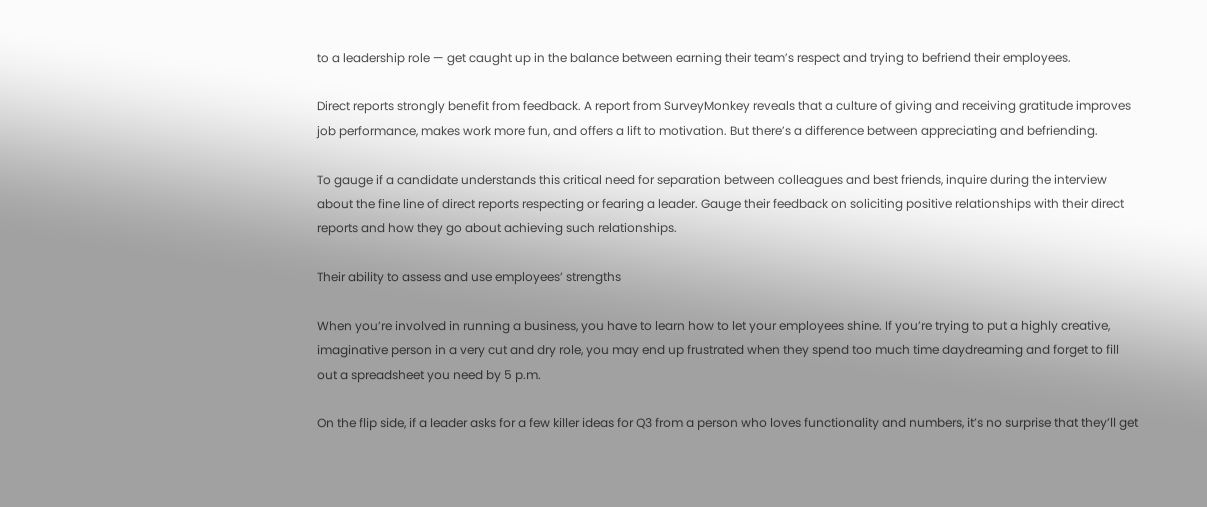to a leadership role — get caught up in the balance between earning their team’s respect and trying to befriend their employees.

Direct reports strongly benefit from feedback. A report from SurveyMonkey reveals that a culture of giving and receiving gratitude improves job performance, makes work more fun, and offers a lift to motivation. But there’s a difference between appreciating and befriending.

To gauge if a candidate understands this critical need for separation between colleagues and best friends, inquire during the interview about the fine line of direct reports respecting or fearing a leader. Gauge their feedback on soliciting positive relationships with their direct reports and how they go about achieving such relationships.

Their ability to assess and use employees’ strengths

When you’re involved in running a business, you have to learn how to let your employees shine. If you’re trying to put a highly creative, imaginative person in a very cut and dry role, you may end up frustrated when they spend too much time daydreaming and forget to fill out a spreadsheet you need by 5 p.m.

On the flip side, if a leader asks for a few killer ideas for Q3 from a person who loves functionality and numbers, it’s no surprise that they’ll get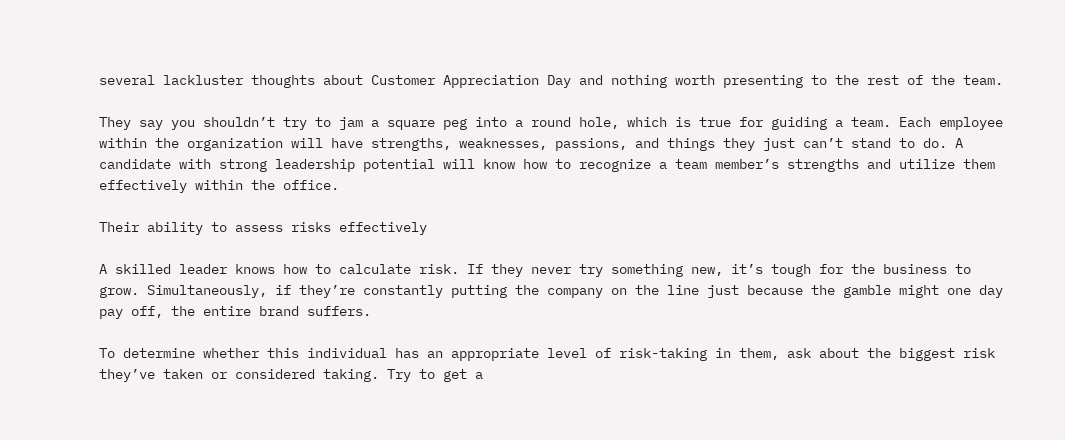several lackluster thoughts about Customer Appreciation Day and nothing worth presenting to the rest of the team.

They say you shouldn’t try to jam a square peg into a round hole, which is true for guiding a team. Each employee within the organization will have strengths, weaknesses, passions, and things they just can’t stand to do. A candidate with strong leadership potential will know how to recognize a team member’s strengths and utilize them effectively within the office.

Their ability to assess risks effectively

A skilled leader knows how to calculate risk. If they never try something new, it’s tough for the business to grow. Simultaneously, if they’re constantly putting the company on the line just because the gamble might one day pay off, the entire brand suffers.

To determine whether this individual has an appropriate level of risk-taking in them, ask about the biggest risk they’ve taken or considered taking. Try to get a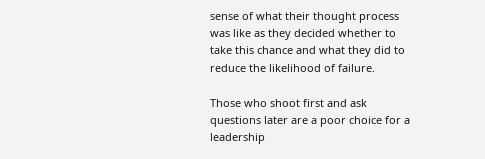sense of what their thought process was like as they decided whether to take this chance and what they did to reduce the likelihood of failure.

Those who shoot first and ask questions later are a poor choice for a leadership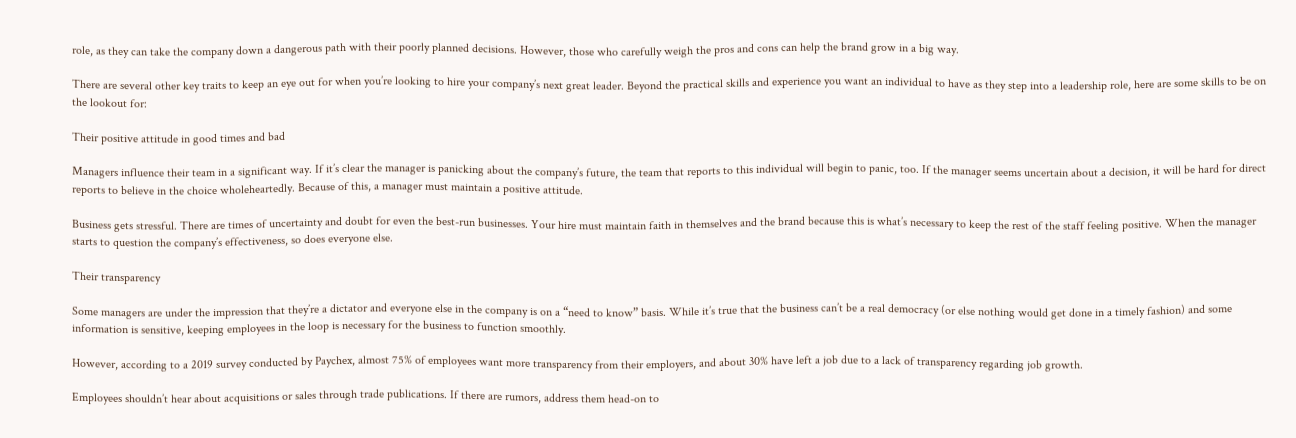role, as they can take the company down a dangerous path with their poorly planned decisions. However, those who carefully weigh the pros and cons can help the brand grow in a big way.

There are several other key traits to keep an eye out for when you’re looking to hire your company’s next great leader. Beyond the practical skills and experience you want an individual to have as they step into a leadership role, here are some skills to be on the lookout for:

Their positive attitude in good times and bad

Managers influence their team in a significant way. If it’s clear the manager is panicking about the company’s future, the team that reports to this individual will begin to panic, too. If the manager seems uncertain about a decision, it will be hard for direct reports to believe in the choice wholeheartedly. Because of this, a manager must maintain a positive attitude.

Business gets stressful. There are times of uncertainty and doubt for even the best-run businesses. Your hire must maintain faith in themselves and the brand because this is what’s necessary to keep the rest of the staff feeling positive. When the manager starts to question the company’s effectiveness, so does everyone else.

Their transparency

Some managers are under the impression that they’re a dictator and everyone else in the company is on a “need to know” basis. While it’s true that the business can’t be a real democracy (or else nothing would get done in a timely fashion) and some information is sensitive, keeping employees in the loop is necessary for the business to function smoothly.

However, according to a 2019 survey conducted by Paychex, almost 75% of employees want more transparency from their employers, and about 30% have left a job due to a lack of transparency regarding job growth.

Employees shouldn’t hear about acquisitions or sales through trade publications. If there are rumors, address them head-on to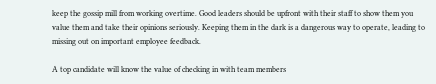keep the gossip mill from working overtime. Good leaders should be upfront with their staff to show them you value them and take their opinions seriously. Keeping them in the dark is a dangerous way to operate, leading to missing out on important employee feedback.

A top candidate will know the value of checking in with team members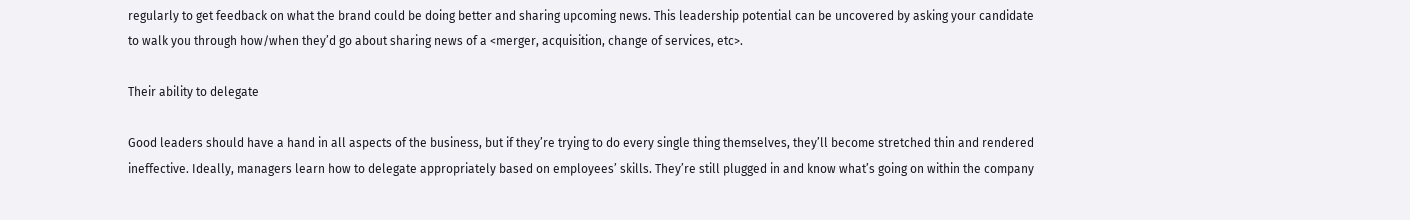regularly to get feedback on what the brand could be doing better and sharing upcoming news. This leadership potential can be uncovered by asking your candidate to walk you through how/when they’d go about sharing news of a <merger, acquisition, change of services, etc>.

Their ability to delegate

Good leaders should have a hand in all aspects of the business, but if they’re trying to do every single thing themselves, they’ll become stretched thin and rendered ineffective. Ideally, managers learn how to delegate appropriately based on employees’ skills. They’re still plugged in and know what’s going on within the company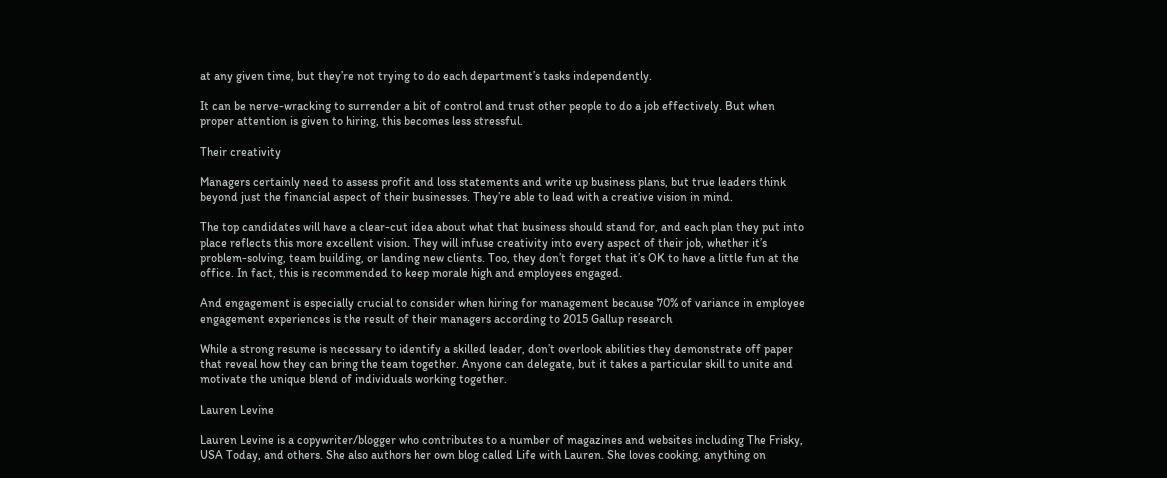at any given time, but they’re not trying to do each department’s tasks independently.

It can be nerve-wracking to surrender a bit of control and trust other people to do a job effectively. But when proper attention is given to hiring, this becomes less stressful.

Their creativity

Managers certainly need to assess profit and loss statements and write up business plans, but true leaders think beyond just the financial aspect of their businesses. They’re able to lead with a creative vision in mind.

The top candidates will have a clear-cut idea about what that business should stand for, and each plan they put into place reflects this more excellent vision. They will infuse creativity into every aspect of their job, whether it’s problem-solving, team building, or landing new clients. Too, they don’t forget that it’s OK to have a little fun at the office. In fact, this is recommended to keep morale high and employees engaged.

And engagement is especially crucial to consider when hiring for management because 70% of variance in employee engagement experiences is the result of their managers according to 2015 Gallup research

While a strong resume is necessary to identify a skilled leader, don’t overlook abilities they demonstrate off paper that reveal how they can bring the team together. Anyone can delegate, but it takes a particular skill to unite and motivate the unique blend of individuals working together.

Lauren Levine

Lauren Levine is a copywriter/blogger who contributes to a number of magazines and websites including The Frisky, USA Today, and others. She also authors her own blog called Life with Lauren. She loves cooking, anything on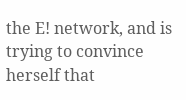the E! network, and is trying to convince herself that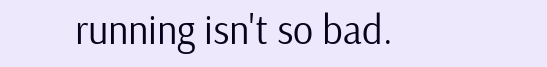running isn't so bad.